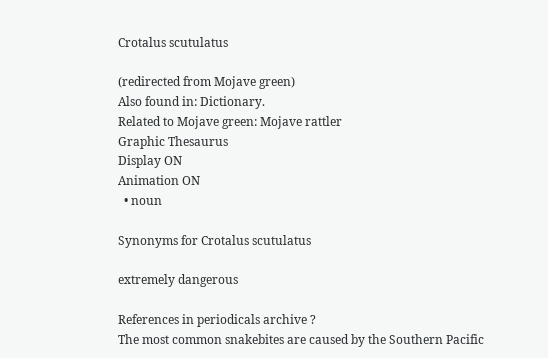Crotalus scutulatus

(redirected from Mojave green)
Also found in: Dictionary.
Related to Mojave green: Mojave rattler
Graphic Thesaurus
Display ON
Animation ON
  • noun

Synonyms for Crotalus scutulatus

extremely dangerous

References in periodicals archive ?
The most common snakebites are caused by the Southern Pacific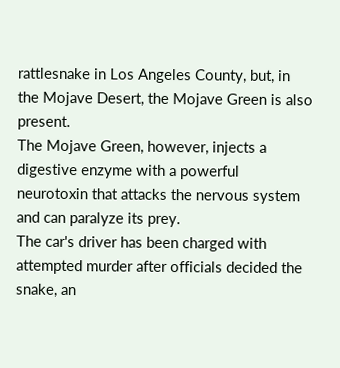rattlesnake in Los Angeles County, but, in the Mojave Desert, the Mojave Green is also present.
The Mojave Green, however, injects a digestive enzyme with a powerful neurotoxin that attacks the nervous system and can paralyze its prey.
The car's driver has been charged with attempted murder after officials decided the snake, an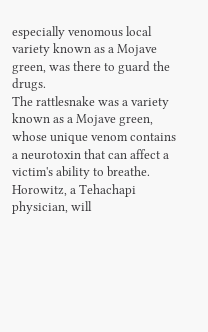especially venomous local variety known as a Mojave green, was there to guard the drugs.
The rattlesnake was a variety known as a Mojave green, whose unique venom contains a neurotoxin that can affect a victim's ability to breathe.
Horowitz, a Tehachapi physician, will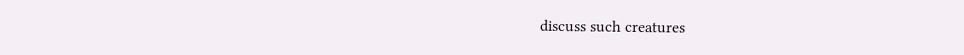discuss such creatures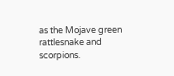as the Mojave green rattlesnake and scorpions.